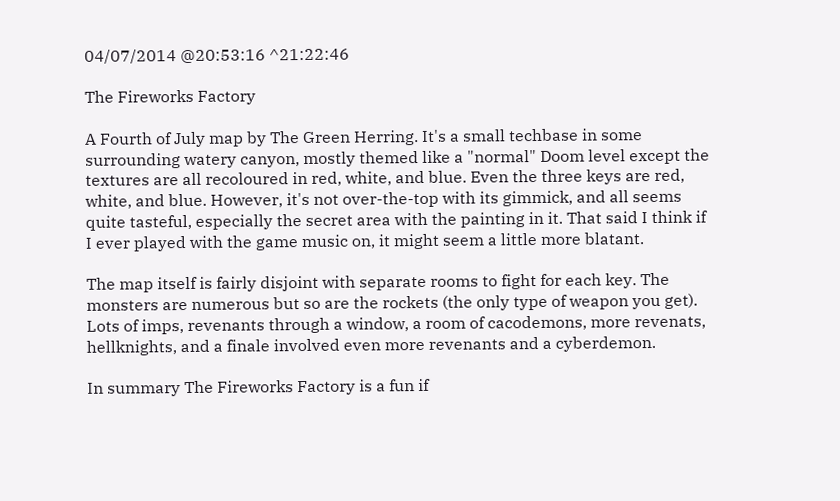04/07/2014 @20:53:16 ^21:22:46

The Fireworks Factory

A Fourth of July map by The Green Herring. It's a small techbase in some surrounding watery canyon, mostly themed like a "normal" Doom level except the textures are all recoloured in red, white, and blue. Even the three keys are red, white, and blue. However, it's not over-the-top with its gimmick, and all seems quite tasteful, especially the secret area with the painting in it. That said I think if I ever played with the game music on, it might seem a little more blatant.

The map itself is fairly disjoint with separate rooms to fight for each key. The monsters are numerous but so are the rockets (the only type of weapon you get). Lots of imps, revenants through a window, a room of cacodemons, more revenats, hellknights, and a finale involved even more revenants and a cyberdemon.

In summary The Fireworks Factory is a fun if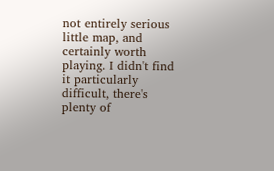not entirely serious little map, and certainly worth playing. I didn't find it particularly difficult, there's plenty of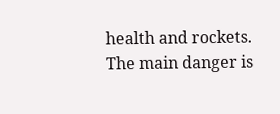health and rockets. The main danger is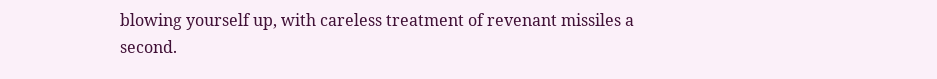blowing yourself up, with careless treatment of revenant missiles a second.